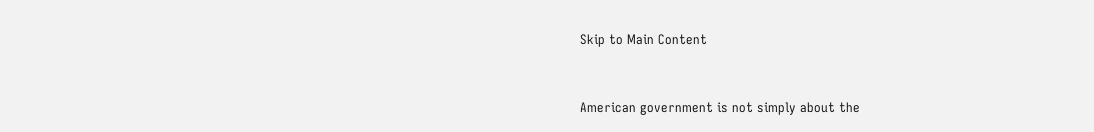Skip to Main Content


American government is not simply about the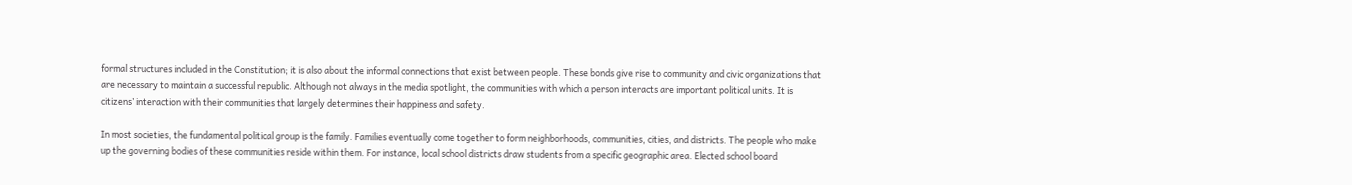formal structures included in the Constitution; it is also about the informal connections that exist between people. These bonds give rise to community and civic organizations that are necessary to maintain a successful republic. Although not always in the media spotlight, the communities with which a person interacts are important political units. It is citizens’ interaction with their communities that largely determines their happiness and safety.

In most societies, the fundamental political group is the family. Families eventually come together to form neighborhoods, communities, cities, and districts. The people who make up the governing bodies of these communities reside within them. For instance, local school districts draw students from a specific geographic area. Elected school board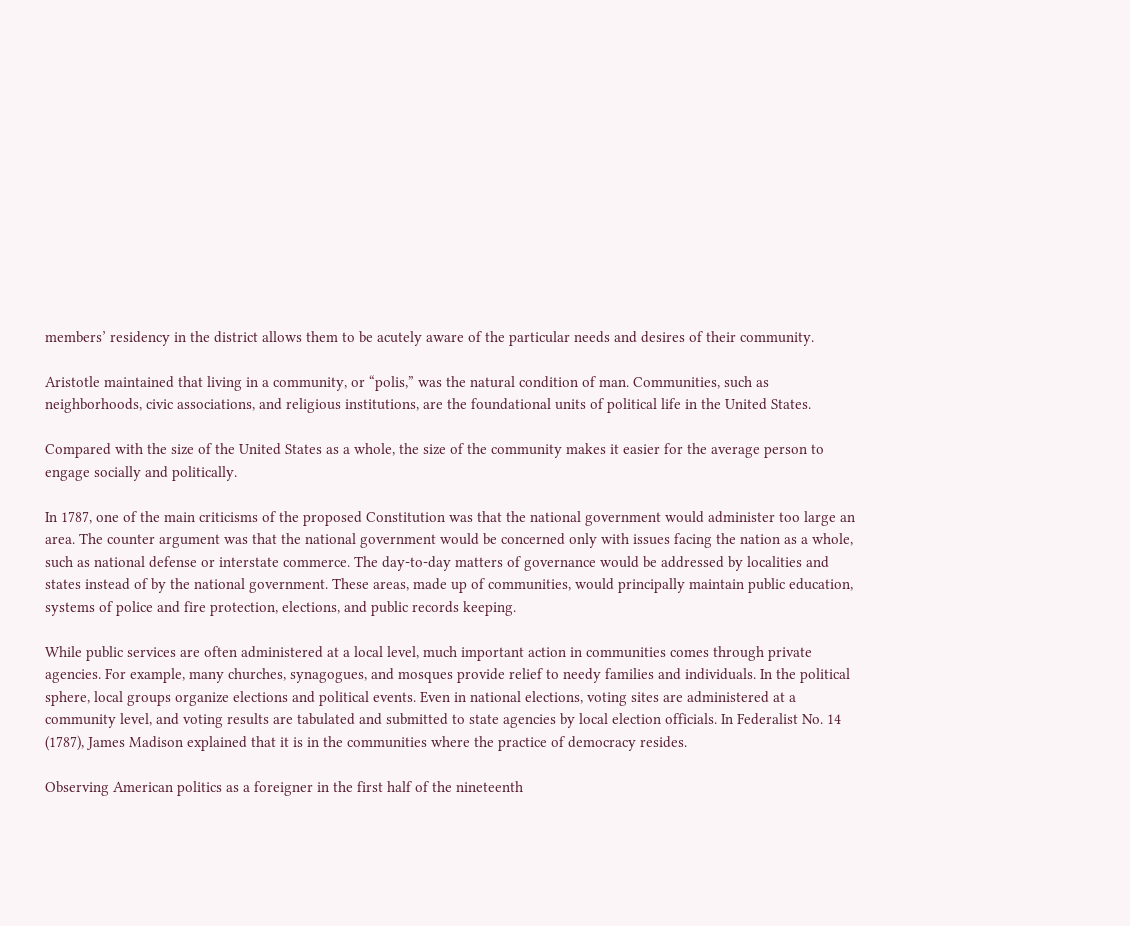members’ residency in the district allows them to be acutely aware of the particular needs and desires of their community.

Aristotle maintained that living in a community, or “polis,” was the natural condition of man. Communities, such as neighborhoods, civic associations, and religious institutions, are the foundational units of political life in the United States.

Compared with the size of the United States as a whole, the size of the community makes it easier for the average person to engage socially and politically.

In 1787, one of the main criticisms of the proposed Constitution was that the national government would administer too large an area. The counter argument was that the national government would be concerned only with issues facing the nation as a whole, such as national defense or interstate commerce. The day-to-day matters of governance would be addressed by localities and states instead of by the national government. These areas, made up of communities, would principally maintain public education, systems of police and fire protection, elections, and public records keeping.

While public services are often administered at a local level, much important action in communities comes through private agencies. For example, many churches, synagogues, and mosques provide relief to needy families and individuals. In the political sphere, local groups organize elections and political events. Even in national elections, voting sites are administered at a community level, and voting results are tabulated and submitted to state agencies by local election officials. In Federalist No. 14 (1787), James Madison explained that it is in the communities where the practice of democracy resides.

Observing American politics as a foreigner in the first half of the nineteenth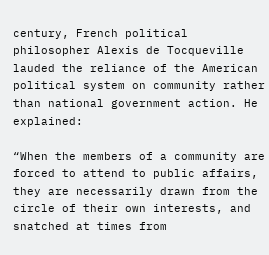century, French political philosopher Alexis de Tocqueville lauded the reliance of the American political system on community rather than national government action. He explained:

“When the members of a community are forced to attend to public affairs, they are necessarily drawn from the circle of their own interests, and snatched at times from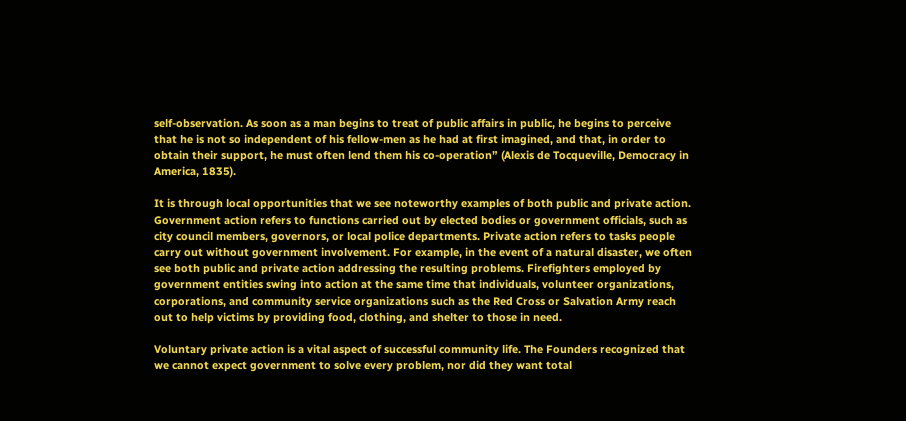self-observation. As soon as a man begins to treat of public affairs in public, he begins to perceive that he is not so independent of his fellow-men as he had at first imagined, and that, in order to obtain their support, he must often lend them his co-operation” (Alexis de Tocqueville, Democracy in America, 1835).

It is through local opportunities that we see noteworthy examples of both public and private action. Government action refers to functions carried out by elected bodies or government officials, such as city council members, governors, or local police departments. Private action refers to tasks people carry out without government involvement. For example, in the event of a natural disaster, we often see both public and private action addressing the resulting problems. Firefighters employed by government entities swing into action at the same time that individuals, volunteer organizations, corporations, and community service organizations such as the Red Cross or Salvation Army reach out to help victims by providing food, clothing, and shelter to those in need.

Voluntary private action is a vital aspect of successful community life. The Founders recognized that we cannot expect government to solve every problem, nor did they want total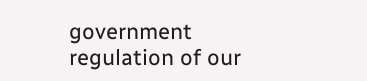government regulation of our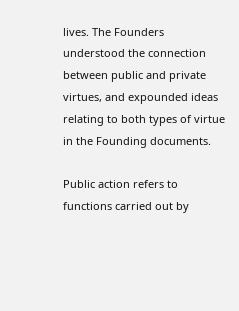lives. The Founders understood the connection between public and private virtues, and expounded ideas relating to both types of virtue in the Founding documents.

Public action refers to functions carried out by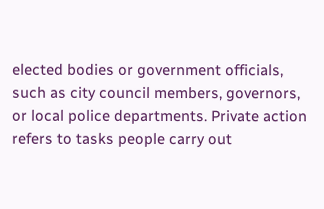elected bodies or government officials, such as city council members, governors, or local police departments. Private action refers to tasks people carry out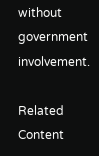without government involvement.

Related Content